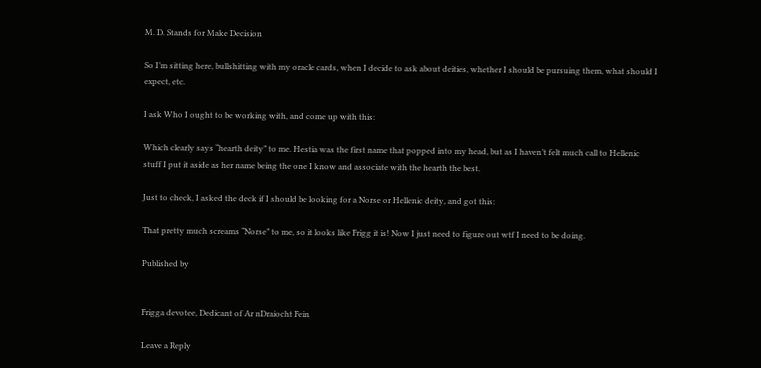M. D. Stands for Make Decision

So I’m sitting here, bullshitting with my oracle cards, when I decide to ask about deities, whether I should be pursuing them, what should I expect, etc.

I ask Who I ought to be working with, and come up with this:

Which clearly says “hearth deity” to me. Hestia was the first name that popped into my head, but as I haven’t felt much call to Hellenic stuff I put it aside as her name being the one I know and associate with the hearth the best.

Just to check, I asked the deck if I should be looking for a Norse or Hellenic deity, and got this:

That pretty much screams “Norse” to me, so it looks like Frigg it is! Now I just need to figure out wtf I need to be doing.

Published by


Frigga devotee, Dedicant of Ar nDraiocht Fein

Leave a Reply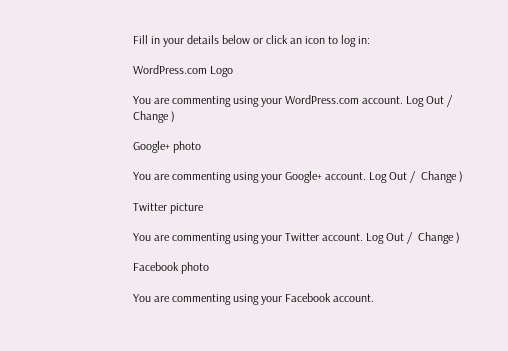Fill in your details below or click an icon to log in:

WordPress.com Logo

You are commenting using your WordPress.com account. Log Out /  Change )

Google+ photo

You are commenting using your Google+ account. Log Out /  Change )

Twitter picture

You are commenting using your Twitter account. Log Out /  Change )

Facebook photo

You are commenting using your Facebook account.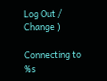Log Out /  Change )

Connecting to %s